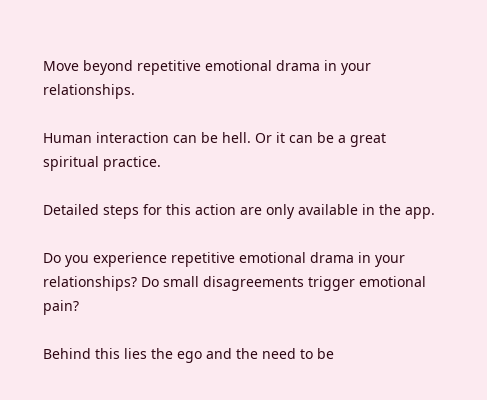Move beyond repetitive emotional drama in your relationships.

Human interaction can be hell. Or it can be a great spiritual practice.

Detailed steps for this action are only available in the app.

Do you experience repetitive emotional drama in your relationships? Do small disagreements trigger emotional pain?

Behind this lies the ego and the need to be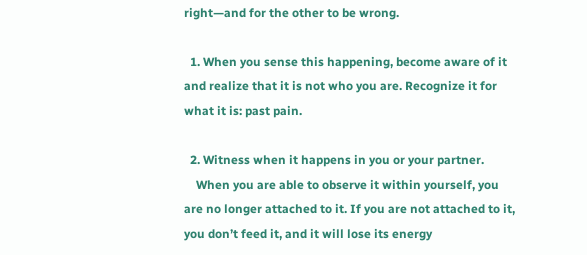right—and for the other to be wrong.

  1. When you sense this happening, become aware of it and realize that it is not who you are. Recognize it for what it is: past pain.

  2. Witness when it happens in you or your partner.
    When you are able to observe it within yourself, you are no longer attached to it. If you are not attached to it, you don’t feed it, and it will lose its energy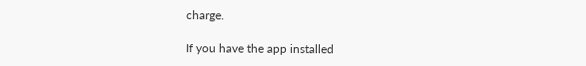charge.

If you have the app installed